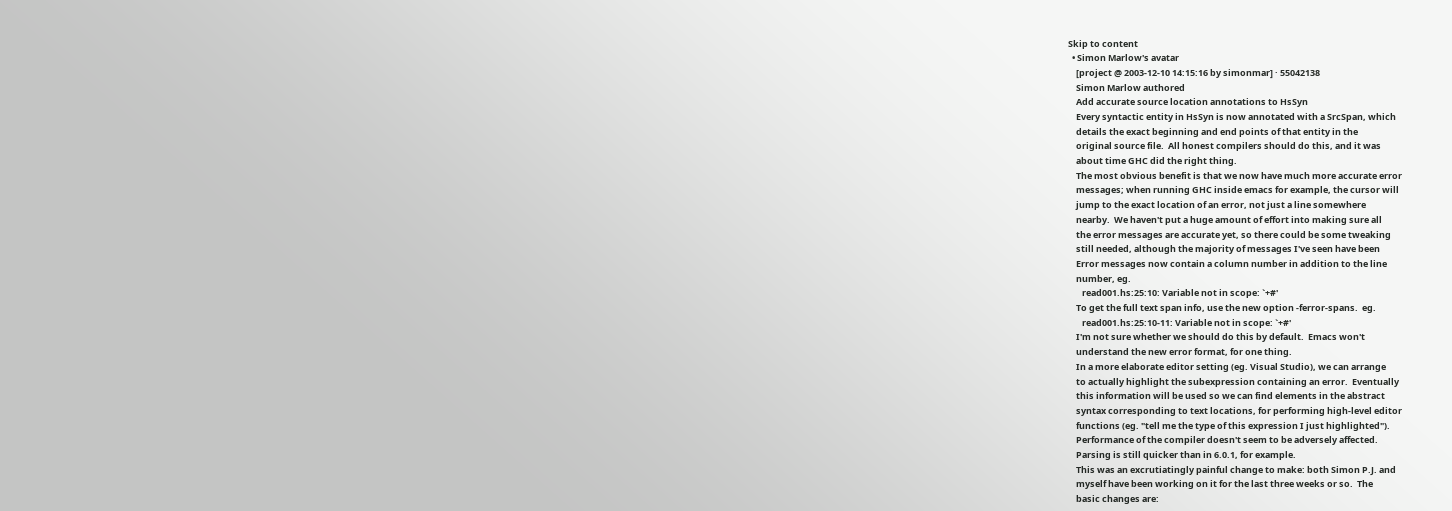Skip to content
  • Simon Marlow's avatar
    [project @ 2003-12-10 14:15:16 by simonmar] · 55042138
    Simon Marlow authored
    Add accurate source location annotations to HsSyn
    Every syntactic entity in HsSyn is now annotated with a SrcSpan, which
    details the exact beginning and end points of that entity in the
    original source file.  All honest compilers should do this, and it was
    about time GHC did the right thing.
    The most obvious benefit is that we now have much more accurate error
    messages; when running GHC inside emacs for example, the cursor will
    jump to the exact location of an error, not just a line somewhere
    nearby.  We haven't put a huge amount of effort into making sure all
    the error messages are accurate yet, so there could be some tweaking
    still needed, although the majority of messages I've seen have been
    Error messages now contain a column number in addition to the line
    number, eg.
       read001.hs:25:10: Variable not in scope: `+#'
    To get the full text span info, use the new option -ferror-spans.  eg.
       read001.hs:25:10-11: Variable not in scope: `+#'
    I'm not sure whether we should do this by default.  Emacs won't
    understand the new error format, for one thing.
    In a more elaborate editor setting (eg. Visual Studio), we can arrange
    to actually highlight the subexpression containing an error.  Eventually
    this information will be used so we can find elements in the abstract
    syntax corresponding to text locations, for performing high-level editor
    functions (eg. "tell me the type of this expression I just highlighted").
    Performance of the compiler doesn't seem to be adversely affected.
    Parsing is still quicker than in 6.0.1, for example.
    This was an excrutiatingly painful change to make: both Simon P.J. and
    myself have been working on it for the last three weeks or so.  The
    basic changes are: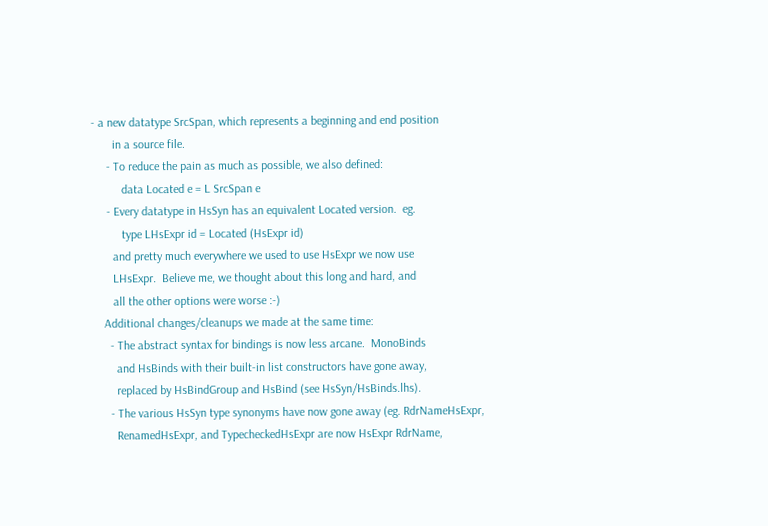- a new datatype SrcSpan, which represents a beginning and end position
       in a source file.
     - To reduce the pain as much as possible, we also defined:
          data Located e = L SrcSpan e
     - Every datatype in HsSyn has an equivalent Located version.  eg.
          type LHsExpr id = Located (HsExpr id)
       and pretty much everywhere we used to use HsExpr we now use
       LHsExpr.  Believe me, we thought about this long and hard, and
       all the other options were worse :-)
    Additional changes/cleanups we made at the same time:
      - The abstract syntax for bindings is now less arcane.  MonoBinds
        and HsBinds with their built-in list constructors have gone away,
        replaced by HsBindGroup and HsBind (see HsSyn/HsBinds.lhs).
      - The various HsSyn type synonyms have now gone away (eg. RdrNameHsExpr,
        RenamedHsExpr, and TypecheckedHsExpr are now HsExpr RdrName,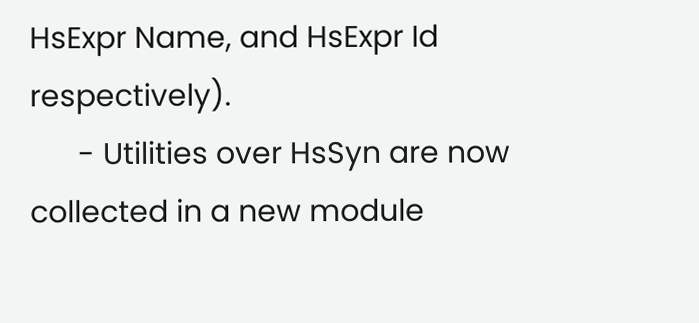HsExpr Name, and HsExpr Id respectively).
      - Utilities over HsSyn are now collected in a new module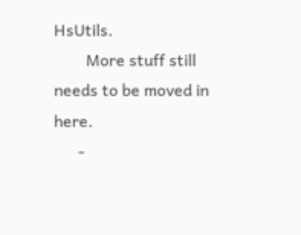HsUtils.
        More stuff still needs to be moved in here.
      -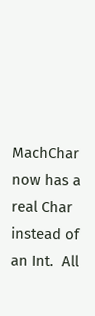MachChar now has a real Char instead of an Int.  All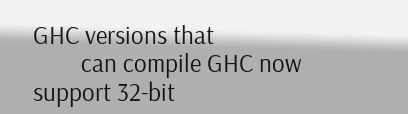GHC versions that
        can compile GHC now support 32-bit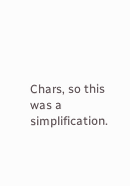Chars, so this was a simplification.